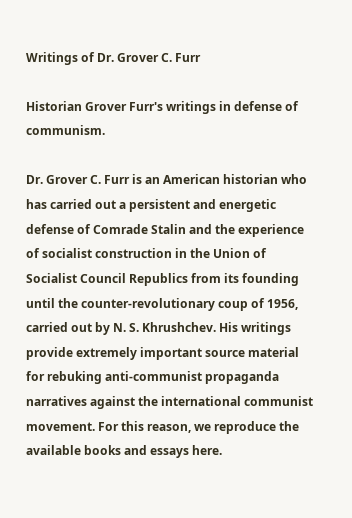Writings of Dr. Grover C. Furr

Historian Grover Furr's writings in defense of communism.

Dr. Grover C. Furr is an American historian who has carried out a persistent and energetic defense of Comrade Stalin and the experience of socialist construction in the Union of Socialist Council Republics from its founding until the counter-revolutionary coup of 1956, carried out by N. S. Khrushchev. His writings provide extremely important source material for rebuking anti-communist propaganda narratives against the international communist movement. For this reason, we reproduce the available books and essays here.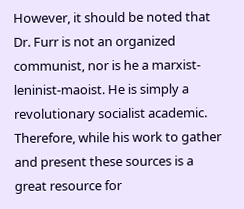However, it should be noted that Dr. Furr is not an organized communist, nor is he a marxist-leninist-maoist. He is simply a revolutionary socialist academic. Therefore, while his work to gather and present these sources is a great resource for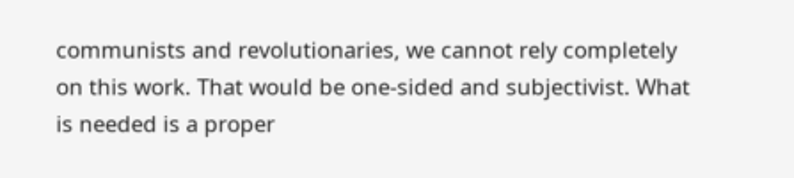communists and revolutionaries, we cannot rely completely on this work. That would be one-sided and subjectivist. What is needed is a proper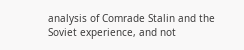analysis of Comrade Stalin and the Soviet experience, and not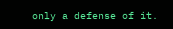only a defense of it.